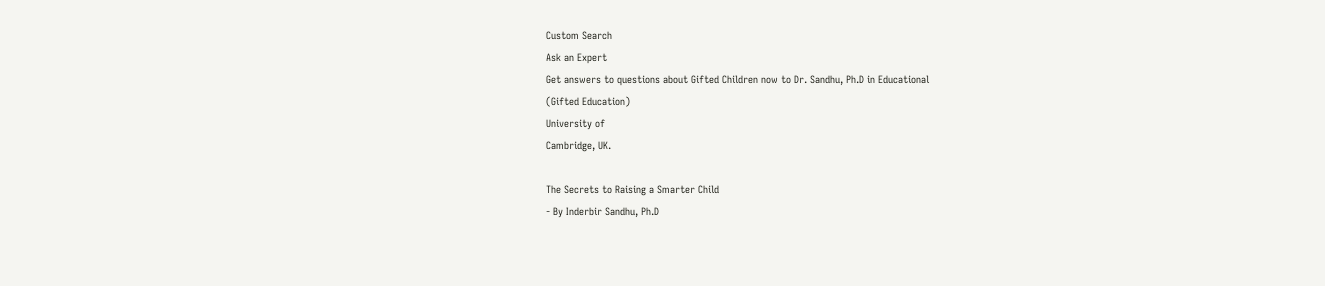Custom Search
Ask an Expert
Get answers to questions about Gifted Children now to Dr. Sandhu, Ph.D in Educational
(Gifted Education)
University of
Cambridge, UK.

The Secrets to Raising a Smarter Child
- By Inderbir Sandhu, Ph.D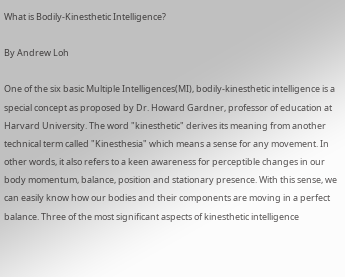What is Bodily-Kinesthetic Intelligence?

By Andrew Loh

One of the six basic Multiple Intelligences(MI), bodily-kinesthetic intelligence is a special concept as proposed by Dr. Howard Gardner, professor of education at Harvard University. The word "kinesthetic" derives its meaning from another technical term called "Kinesthesia" which means a sense for any movement. In other words, it also refers to a keen awareness for perceptible changes in our body momentum, balance, position and stationary presence. With this sense, we can easily know how our bodies and their components are moving in a perfect balance. Three of the most significant aspects of kinesthetic intelligence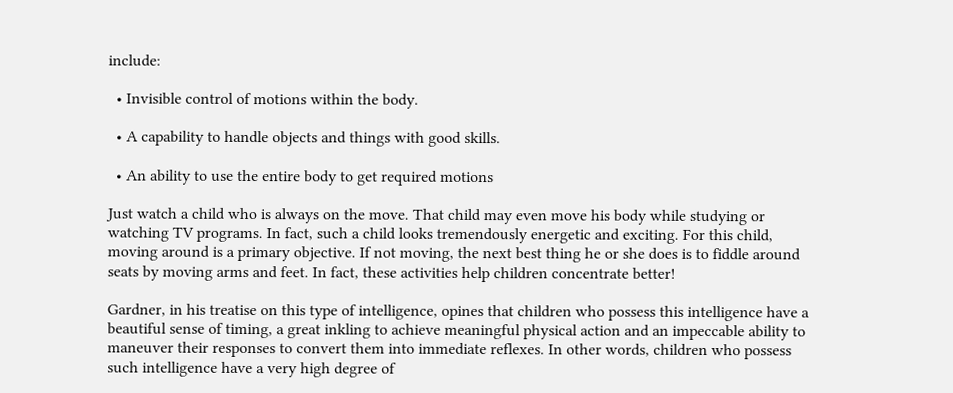include:

  • Invisible control of motions within the body.

  • A capability to handle objects and things with good skills.

  • An ability to use the entire body to get required motions

Just watch a child who is always on the move. That child may even move his body while studying or watching TV programs. In fact, such a child looks tremendously energetic and exciting. For this child, moving around is a primary objective. If not moving, the next best thing he or she does is to fiddle around seats by moving arms and feet. In fact, these activities help children concentrate better!

Gardner, in his treatise on this type of intelligence, opines that children who possess this intelligence have a beautiful sense of timing, a great inkling to achieve meaningful physical action and an impeccable ability to maneuver their responses to convert them into immediate reflexes. In other words, children who possess such intelligence have a very high degree of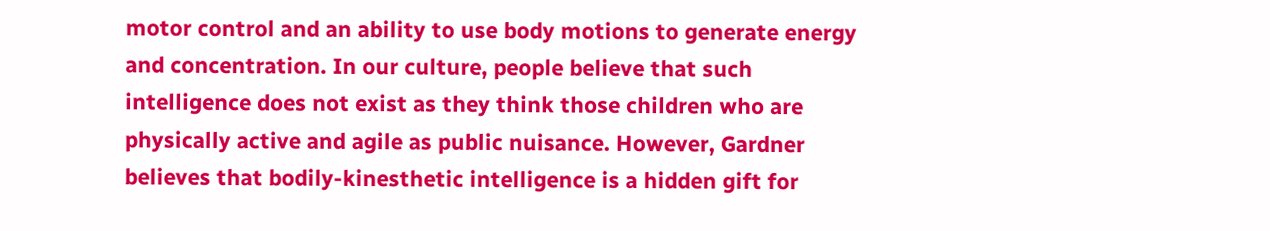motor control and an ability to use body motions to generate energy and concentration. In our culture, people believe that such intelligence does not exist as they think those children who are physically active and agile as public nuisance. However, Gardner believes that bodily-kinesthetic intelligence is a hidden gift for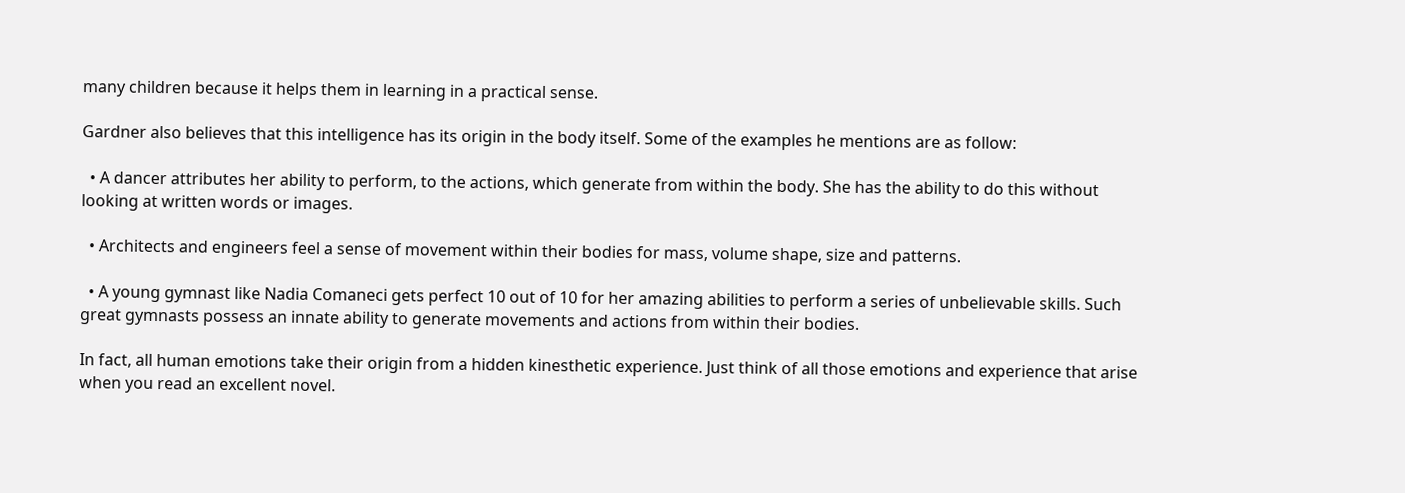many children because it helps them in learning in a practical sense.

Gardner also believes that this intelligence has its origin in the body itself. Some of the examples he mentions are as follow:

  • A dancer attributes her ability to perform, to the actions, which generate from within the body. She has the ability to do this without looking at written words or images.

  • Architects and engineers feel a sense of movement within their bodies for mass, volume shape, size and patterns.

  • A young gymnast like Nadia Comaneci gets perfect 10 out of 10 for her amazing abilities to perform a series of unbelievable skills. Such great gymnasts possess an innate ability to generate movements and actions from within their bodies.

In fact, all human emotions take their origin from a hidden kinesthetic experience. Just think of all those emotions and experience that arise when you read an excellent novel.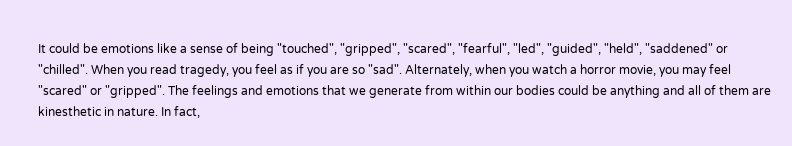It could be emotions like a sense of being "touched", "gripped", "scared", "fearful", "led", "guided", "held", "saddened" or "chilled". When you read tragedy, you feel as if you are so "sad". Alternately, when you watch a horror movie, you may feel "scared" or "gripped". The feelings and emotions that we generate from within our bodies could be anything and all of them are kinesthetic in nature. In fact,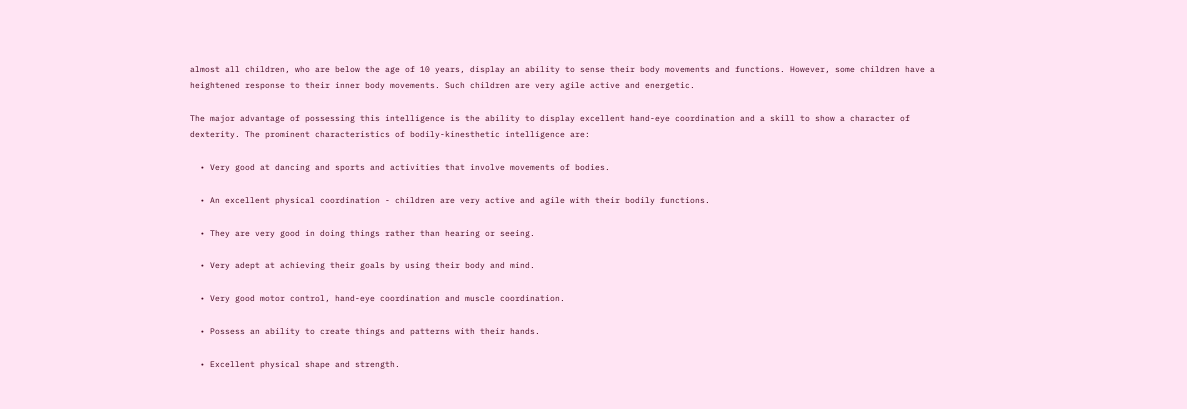almost all children, who are below the age of 10 years, display an ability to sense their body movements and functions. However, some children have a heightened response to their inner body movements. Such children are very agile active and energetic.

The major advantage of possessing this intelligence is the ability to display excellent hand-eye coordination and a skill to show a character of dexterity. The prominent characteristics of bodily-kinesthetic intelligence are:

  • Very good at dancing and sports and activities that involve movements of bodies.

  • An excellent physical coordination - children are very active and agile with their bodily functions.

  • They are very good in doing things rather than hearing or seeing.

  • Very adept at achieving their goals by using their body and mind.

  • Very good motor control, hand-eye coordination and muscle coordination.

  • Possess an ability to create things and patterns with their hands.

  • Excellent physical shape and strength.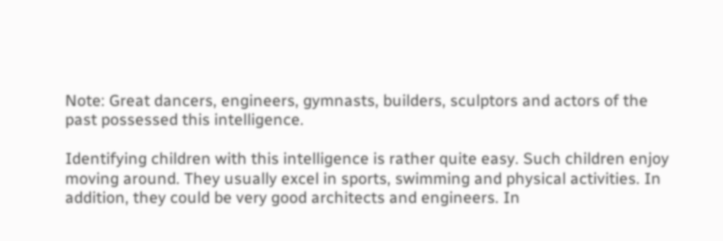Note: Great dancers, engineers, gymnasts, builders, sculptors and actors of the past possessed this intelligence.

Identifying children with this intelligence is rather quite easy. Such children enjoy moving around. They usually excel in sports, swimming and physical activities. In addition, they could be very good architects and engineers. In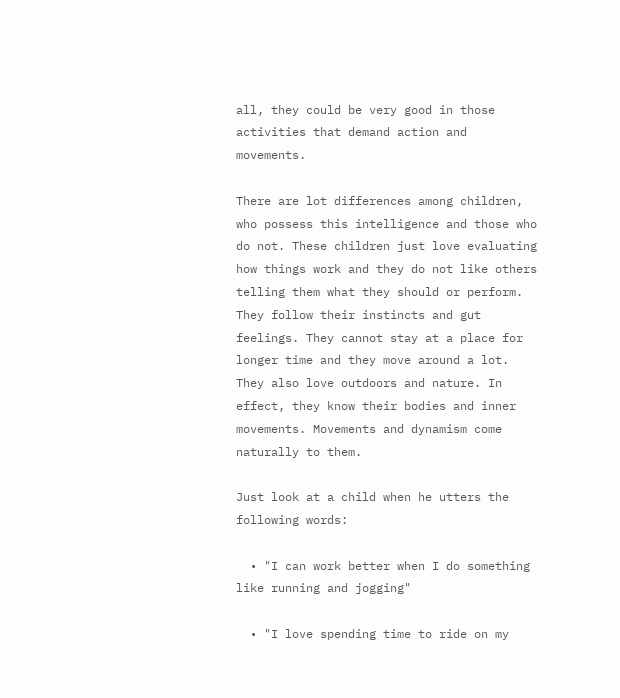all, they could be very good in those activities that demand action and movements.

There are lot differences among children, who possess this intelligence and those who do not. These children just love evaluating how things work and they do not like others telling them what they should or perform. They follow their instincts and gut feelings. They cannot stay at a place for longer time and they move around a lot. They also love outdoors and nature. In effect, they know their bodies and inner movements. Movements and dynamism come naturally to them.

Just look at a child when he utters the following words:

  • "I can work better when I do something like running and jogging"

  • "I love spending time to ride on my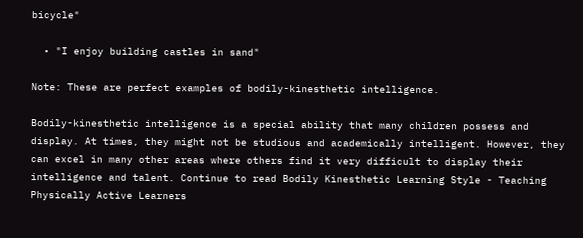bicycle"

  • "I enjoy building castles in sand"

Note: These are perfect examples of bodily-kinesthetic intelligence.

Bodily-kinesthetic intelligence is a special ability that many children possess and display. At times, they might not be studious and academically intelligent. However, they can excel in many other areas where others find it very difficult to display their intelligence and talent. Continue to read Bodily Kinesthetic Learning Style - Teaching Physically Active Learners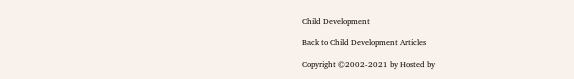Child Development

Back to Child Development Articles

Copyright ©2002-2021 by Hosted by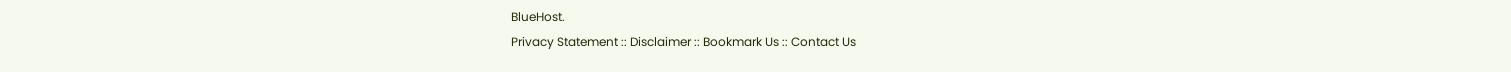BlueHost.
Privacy Statement :: Disclaimer :: Bookmark Us :: Contact Us